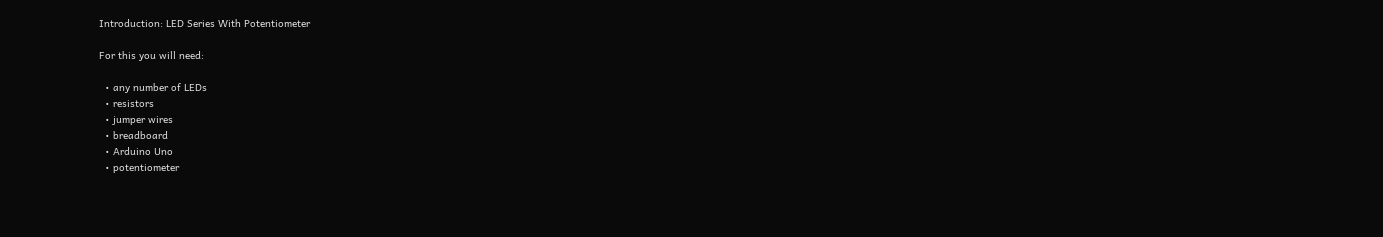Introduction: LED Series With Potentiometer

For this you will need:

  • any number of LEDs
  • resistors
  • jumper wires
  • breadboard
  • Arduino Uno
  • potentiometer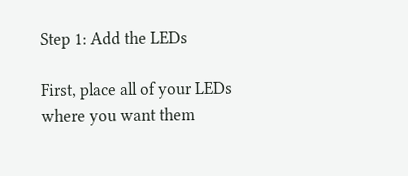Step 1: Add the LEDs

First, place all of your LEDs where you want them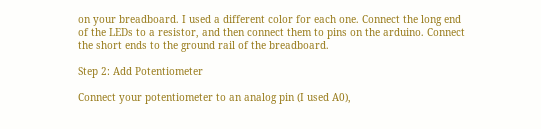on your breadboard. I used a different color for each one. Connect the long end of the LEDs to a resistor, and then connect them to pins on the arduino. Connect the short ends to the ground rail of the breadboard.

Step 2: Add Potentiometer

Connect your potentiometer to an analog pin (I used A0),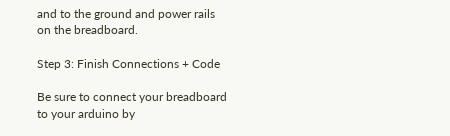and to the ground and power rails on the breadboard.

Step 3: Finish Connections + Code

Be sure to connect your breadboard to your arduino by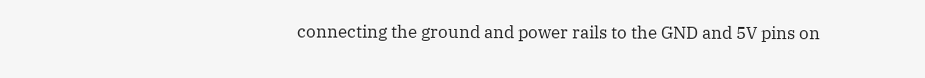connecting the ground and power rails to the GND and 5V pins on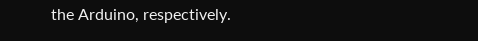the Arduino, respectively.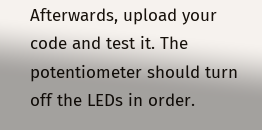Afterwards, upload your code and test it. The potentiometer should turn off the LEDs in order.